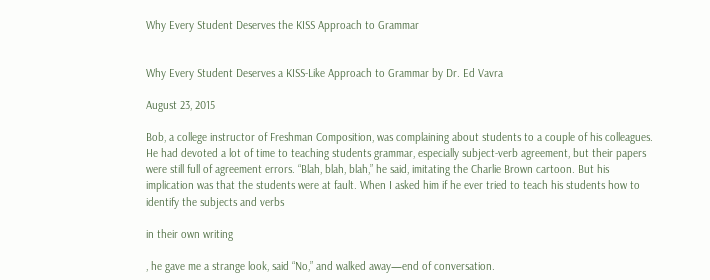Why Every Student Deserves the KISS Approach to Grammar


Why Every Student Deserves a KISS-Like Approach to Grammar by Dr. Ed Vavra

August 23, 2015

Bob, a college instructor of Freshman Composition, was complaining about students to a couple of his colleagues. He had devoted a lot of time to teaching students grammar, especially subject-verb agreement, but their papers were still full of agreement errors. “Blah, blah, blah,” he said, imitating the Charlie Brown cartoon. But his implication was that the students were at fault. When I asked him if he ever tried to teach his students how to identify the subjects and verbs

in their own writing

, he gave me a strange look, said “No,” and walked away—end of conversation.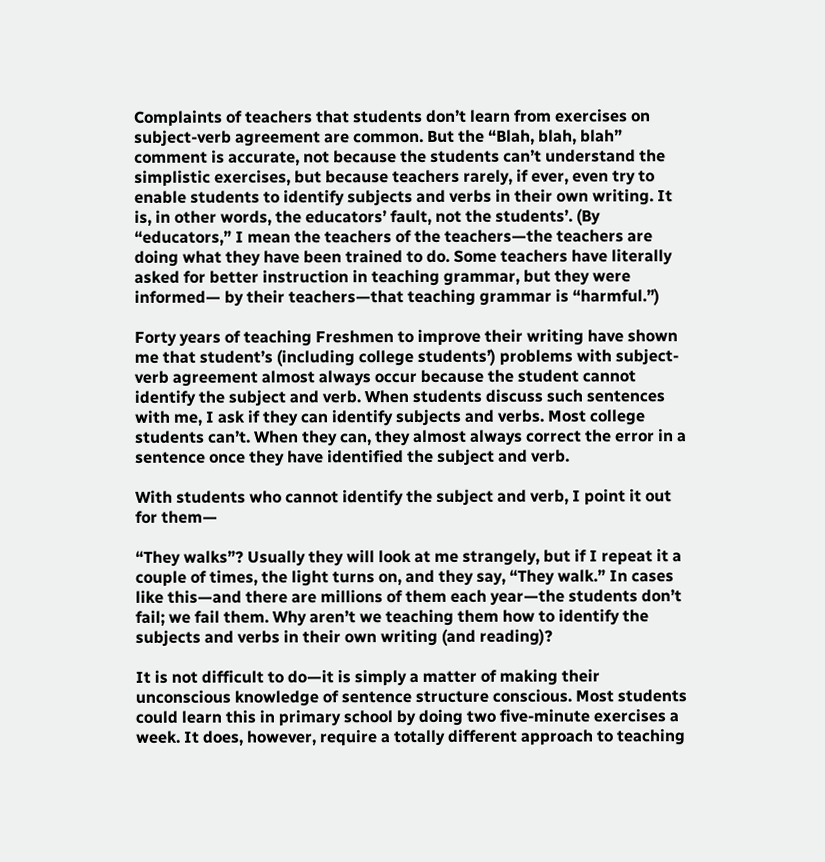Complaints of teachers that students don’t learn from exercises on subject-verb agreement are common. But the “Blah, blah, blah” comment is accurate, not because the students can’t understand the simplistic exercises, but because teachers rarely, if ever, even try to enable students to identify subjects and verbs in their own writing. It is, in other words, the educators’ fault, not the students’. (By “educators,” I mean the teachers of the teachers—the teachers are doing what they have been trained to do. Some teachers have literally asked for better instruction in teaching grammar, but they were informed— by their teachers—that teaching grammar is “harmful.”)

Forty years of teaching Freshmen to improve their writing have shown me that student’s (including college students’) problems with subject-verb agreement almost always occur because the student cannot identify the subject and verb. When students discuss such sentences with me, I ask if they can identify subjects and verbs. Most college students can’t. When they can, they almost always correct the error in a sentence once they have identified the subject and verb.

With students who cannot identify the subject and verb, I point it out for them—

“They walks”? Usually they will look at me strangely, but if I repeat it a couple of times, the light turns on, and they say, “They walk.” In cases like this—and there are millions of them each year—the students don’t fail; we fail them. Why aren’t we teaching them how to identify the subjects and verbs in their own writing (and reading)?

It is not difficult to do—it is simply a matter of making their unconscious knowledge of sentence structure conscious. Most students could learn this in primary school by doing two five-minute exercises a week. It does, however, require a totally different approach to teaching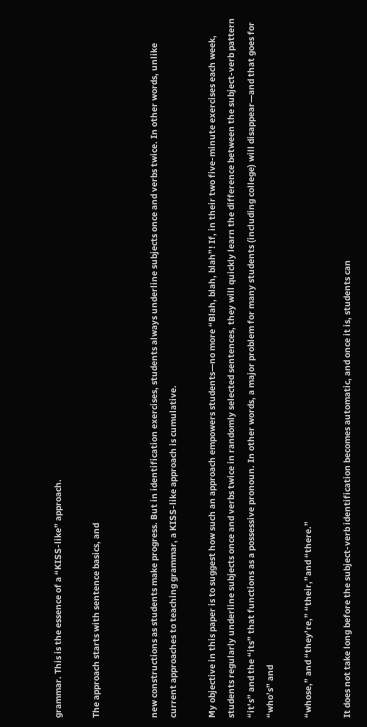grammar. This is the essence of a “KISS-like” approach.

The approach starts with sentence basics, and


new constructions as students make progress. But in identification exercises, students always underline subjects once and verbs twice. In other words, unlike current approaches to teaching grammar, a KISS-like approach is cumulative.

My objective in this paper is to suggest how such an approach empowers students—no more “Blah, blah, blah”! If, in their two five-minute exercises each week, students regularly underline subjects once and verbs twice in randomly selected sentences, they will quickly learn the difference between the subject-verb pattern “it’s” and the “its” that functions as a possessive pronoun. In other words, a major problem for many students (including college) will disappear—and that goes for “who’s” and

“whose,” and “they’re,” “their,”and “there.”

It does not take long before the subject-verb identification becomes automatic, and once it is, students can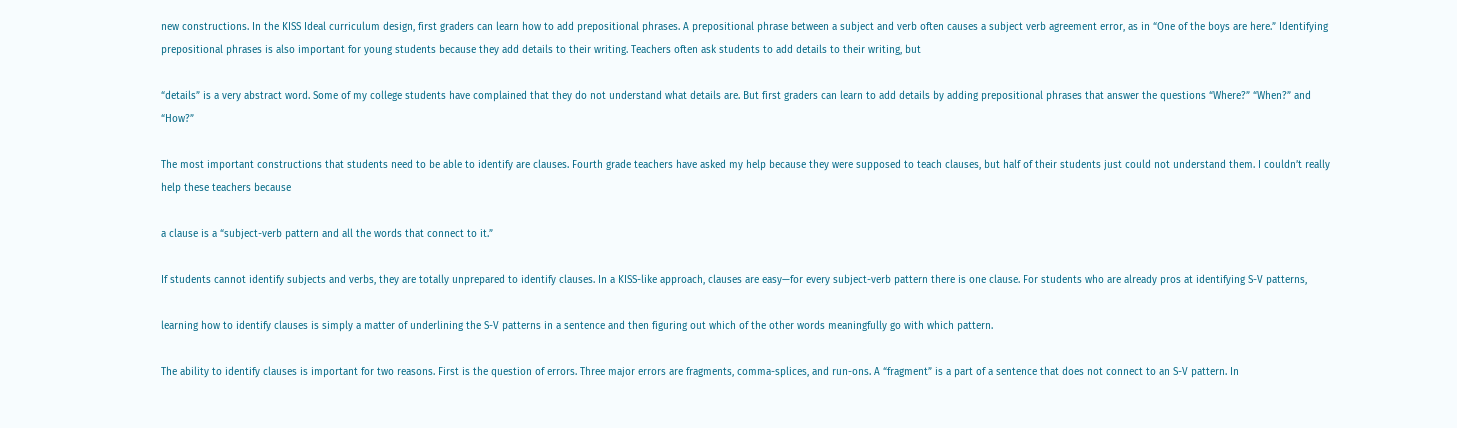new constructions. In the KISS Ideal curriculum design, first graders can learn how to add prepositional phrases. A prepositional phrase between a subject and verb often causes a subject verb agreement error, as in “One of the boys are here.” Identifying prepositional phrases is also important for young students because they add details to their writing. Teachers often ask students to add details to their writing, but

“details” is a very abstract word. Some of my college students have complained that they do not understand what details are. But first graders can learn to add details by adding prepositional phrases that answer the questions “Where?” “When?” and “How?”

The most important constructions that students need to be able to identify are clauses. Fourth grade teachers have asked my help because they were supposed to teach clauses, but half of their students just could not understand them. I couldn’t really help these teachers because

a clause is a “subject-verb pattern and all the words that connect to it.”

If students cannot identify subjects and verbs, they are totally unprepared to identify clauses. In a KISS-like approach, clauses are easy—for every subject-verb pattern there is one clause. For students who are already pros at identifying S-V patterns,

learning how to identify clauses is simply a matter of underlining the S-V patterns in a sentence and then figuring out which of the other words meaningfully go with which pattern.

The ability to identify clauses is important for two reasons. First is the question of errors. Three major errors are fragments, comma-splices, and run-ons. A “fragment” is a part of a sentence that does not connect to an S-V pattern. In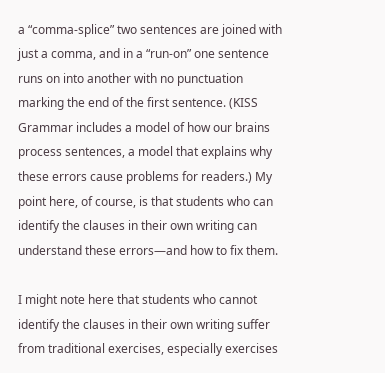a “comma-splice” two sentences are joined with just a comma, and in a “run-on” one sentence runs on into another with no punctuation marking the end of the first sentence. (KISS Grammar includes a model of how our brains process sentences, a model that explains why these errors cause problems for readers.) My point here, of course, is that students who can identify the clauses in their own writing can understand these errors—and how to fix them.

I might note here that students who cannot identify the clauses in their own writing suffer from traditional exercises, especially exercises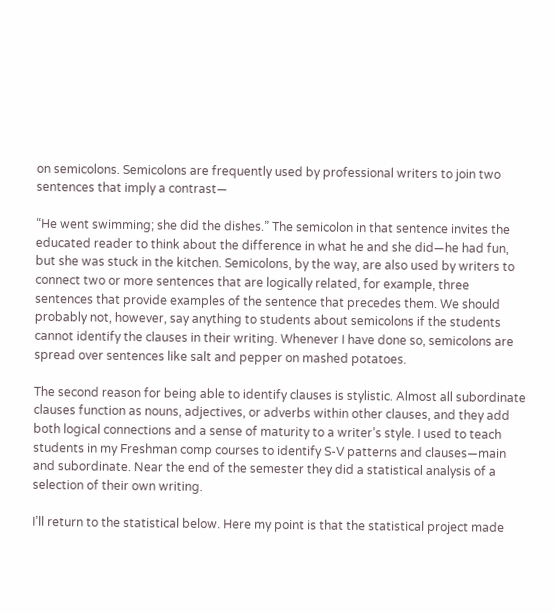on semicolons. Semicolons are frequently used by professional writers to join two sentences that imply a contrast—

“He went swimming; she did the dishes.” The semicolon in that sentence invites the educated reader to think about the difference in what he and she did—he had fun, but she was stuck in the kitchen. Semicolons, by the way, are also used by writers to connect two or more sentences that are logically related, for example, three sentences that provide examples of the sentence that precedes them. We should probably not, however, say anything to students about semicolons if the students cannot identify the clauses in their writing. Whenever I have done so, semicolons are spread over sentences like salt and pepper on mashed potatoes.

The second reason for being able to identify clauses is stylistic. Almost all subordinate clauses function as nouns, adjectives, or adverbs within other clauses, and they add both logical connections and a sense of maturity to a writer’s style. I used to teach students in my Freshman comp courses to identify S-V patterns and clauses—main and subordinate. Near the end of the semester they did a statistical analysis of a selection of their own writing.

I’ll return to the statistical below. Here my point is that the statistical project made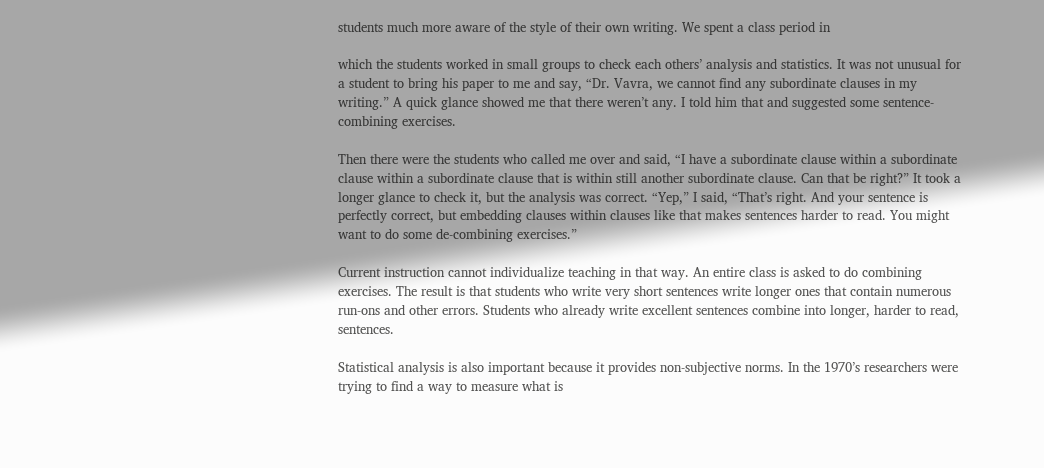students much more aware of the style of their own writing. We spent a class period in

which the students worked in small groups to check each others’ analysis and statistics. It was not unusual for a student to bring his paper to me and say, “Dr. Vavra, we cannot find any subordinate clauses in my writing.” A quick glance showed me that there weren’t any. I told him that and suggested some sentence-combining exercises.

Then there were the students who called me over and said, “I have a subordinate clause within a subordinate clause within a subordinate clause that is within still another subordinate clause. Can that be right?” It took a longer glance to check it, but the analysis was correct. “Yep,” I said, “That’s right. And your sentence is perfectly correct, but embedding clauses within clauses like that makes sentences harder to read. You might want to do some de-combining exercises.”

Current instruction cannot individualize teaching in that way. An entire class is asked to do combining exercises. The result is that students who write very short sentences write longer ones that contain numerous run-ons and other errors. Students who already write excellent sentences combine into longer, harder to read, sentences.

Statistical analysis is also important because it provides non-subjective norms. In the 1970’s researchers were trying to find a way to measure what is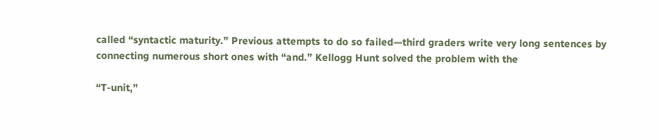called “syntactic maturity.” Previous attempts to do so failed—third graders write very long sentences by connecting numerous short ones with “and.” Kellogg Hunt solved the problem with the

“T-unit,”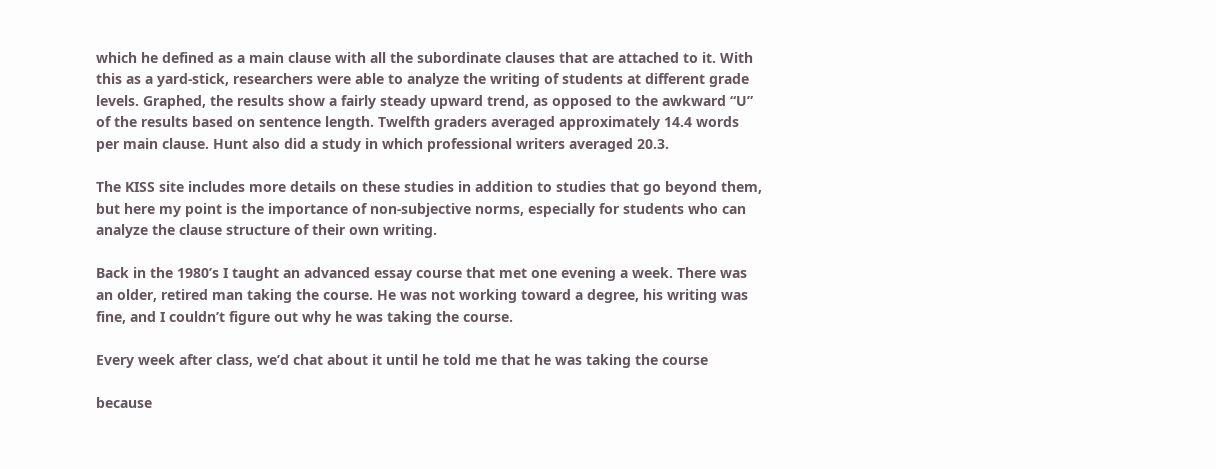which he defined as a main clause with all the subordinate clauses that are attached to it. With this as a yard-stick, researchers were able to analyze the writing of students at different grade levels. Graphed, the results show a fairly steady upward trend, as opposed to the awkward “U” of the results based on sentence length. Twelfth graders averaged approximately 14.4 words per main clause. Hunt also did a study in which professional writers averaged 20.3.

The KISS site includes more details on these studies in addition to studies that go beyond them, but here my point is the importance of non-subjective norms, especially for students who can analyze the clause structure of their own writing.

Back in the 1980’s I taught an advanced essay course that met one evening a week. There was an older, retired man taking the course. He was not working toward a degree, his writing was fine, and I couldn’t figure out why he was taking the course.

Every week after class, we’d chat about it until he told me that he was taking the course

because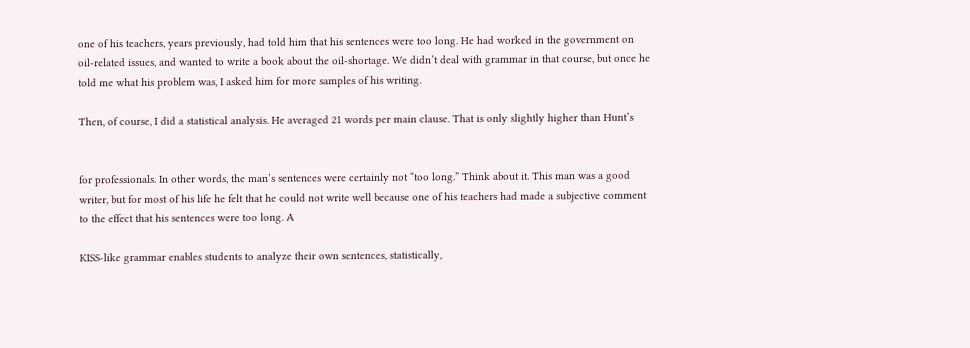one of his teachers, years previously, had told him that his sentences were too long. He had worked in the government on oil-related issues, and wanted to write a book about the oil-shortage. We didn’t deal with grammar in that course, but once he told me what his problem was, I asked him for more samples of his writing.

Then, of course, I did a statistical analysis. He averaged 21 words per main clause. That is only slightly higher than Hunt’s


for professionals. In other words, the man’s sentences were certainly not “too long.” Think about it. This man was a good writer, but for most of his life he felt that he could not write well because one of his teachers had made a subjective comment to the effect that his sentences were too long. A

KISS-like grammar enables students to analyze their own sentences, statistically,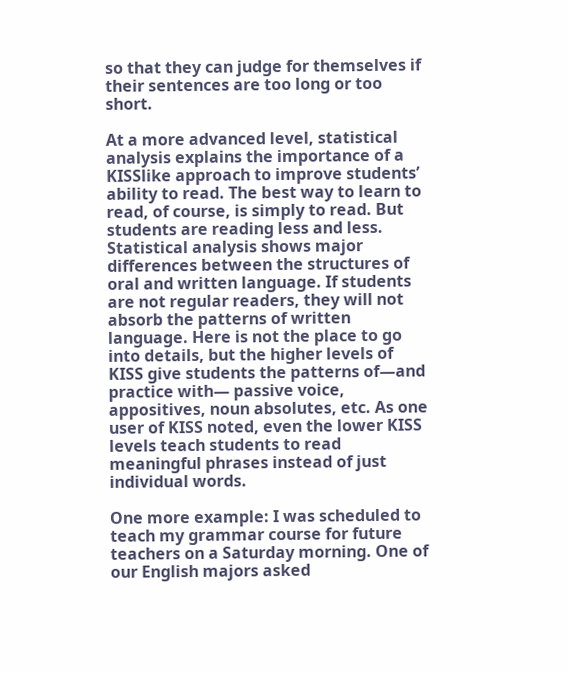so that they can judge for themselves if their sentences are too long or too short.

At a more advanced level, statistical analysis explains the importance of a KISSlike approach to improve students’ ability to read. The best way to learn to read, of course, is simply to read. But students are reading less and less. Statistical analysis shows major differences between the structures of oral and written language. If students are not regular readers, they will not absorb the patterns of written language. Here is not the place to go into details, but the higher levels of KISS give students the patterns of—and practice with— passive voice, appositives, noun absolutes, etc. As one user of KISS noted, even the lower KISS levels teach students to read meaningful phrases instead of just individual words.

One more example: I was scheduled to teach my grammar course for future teachers on a Saturday morning. One of our English majors asked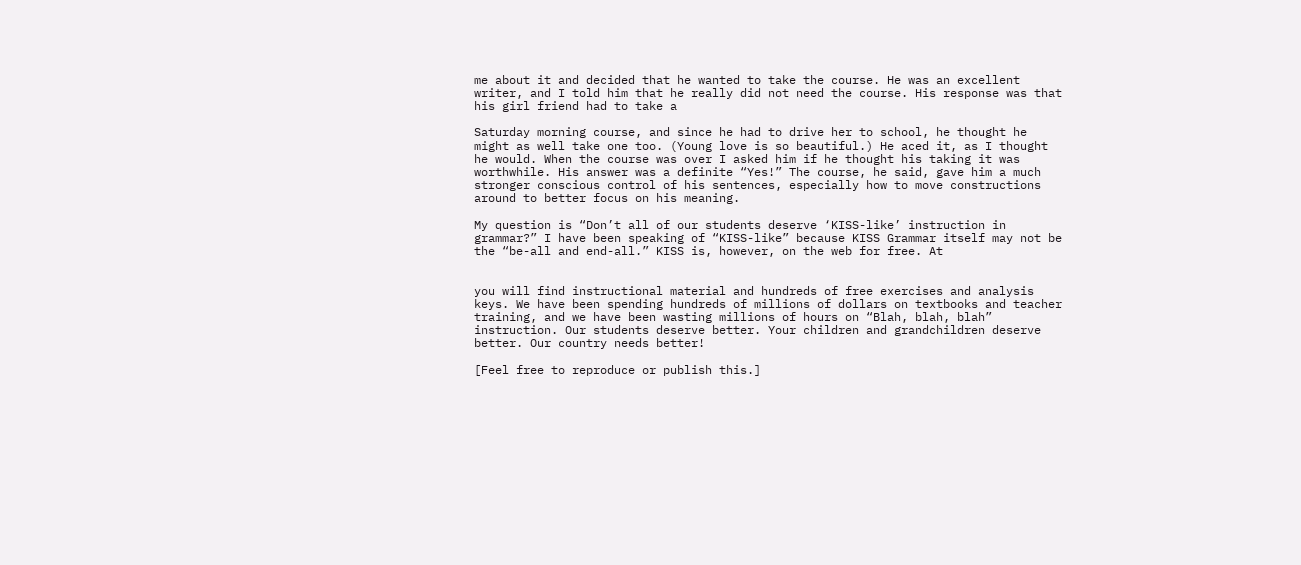me about it and decided that he wanted to take the course. He was an excellent writer, and I told him that he really did not need the course. His response was that his girl friend had to take a

Saturday morning course, and since he had to drive her to school, he thought he might as well take one too. (Young love is so beautiful.) He aced it, as I thought he would. When the course was over I asked him if he thought his taking it was worthwhile. His answer was a definite “Yes!” The course, he said, gave him a much stronger conscious control of his sentences, especially how to move constructions around to better focus on his meaning.

My question is “Don’t all of our students deserve ‘KISS-like’ instruction in grammar?” I have been speaking of “KISS-like” because KISS Grammar itself may not be the “be-all and end-all.” KISS is, however, on the web for free. At


you will find instructional material and hundreds of free exercises and analysis keys. We have been spending hundreds of millions of dollars on textbooks and teacher training, and we have been wasting millions of hours on “Blah, blah, blah” instruction. Our students deserve better. Your children and grandchildren deserve better. Our country needs better!

[Feel free to reproduce or publish this.]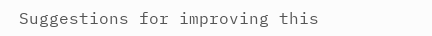Suggestions for improving this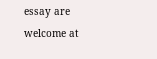essay are welcome at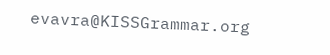evavra@KISSGrammar.org